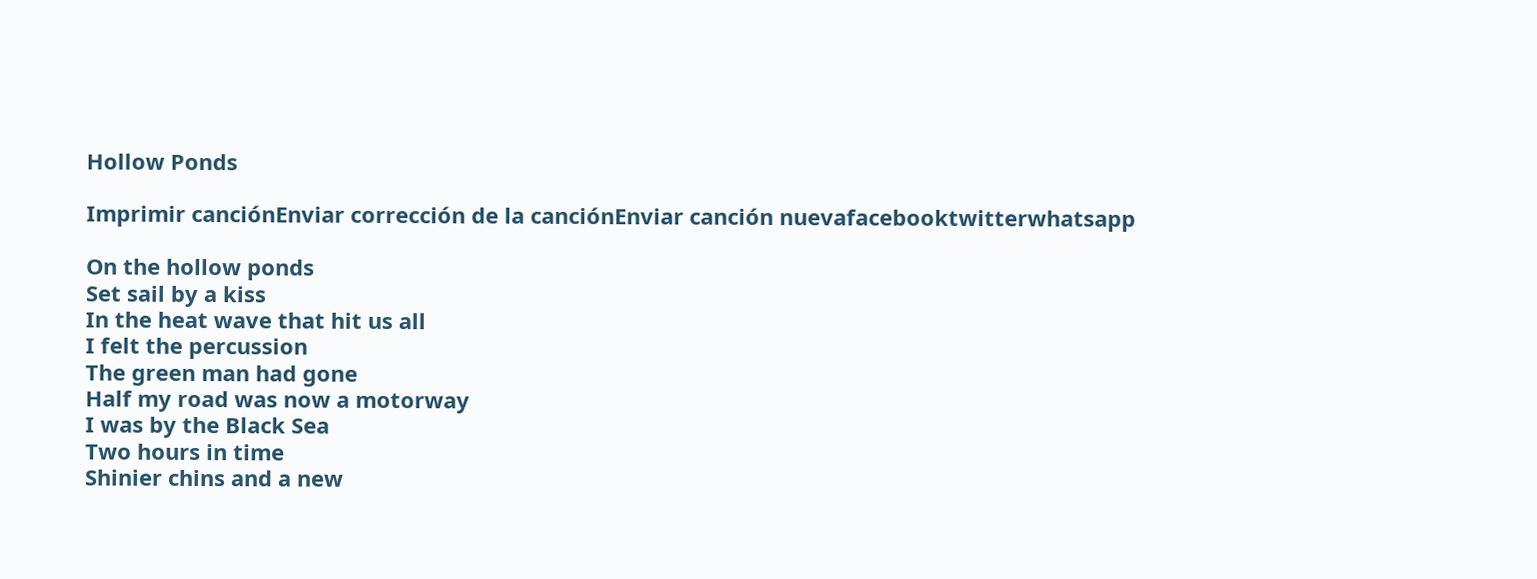Hollow Ponds

Imprimir canciónEnviar corrección de la canciónEnviar canción nuevafacebooktwitterwhatsapp

On the hollow ponds
Set sail by a kiss
In the heat wave that hit us all
I felt the percussion
The green man had gone
Half my road was now a motorway
I was by the Black Sea
Two hours in time
Shinier chins and a new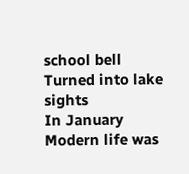school bell
Turned into lake sights
In January
Modern life was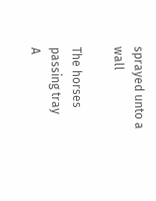sprayed unto a wall

The horses passing tray
A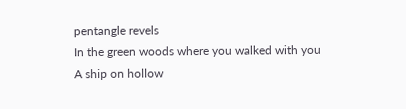pentangle revels
In the green woods where you walked with you
A ship on hollow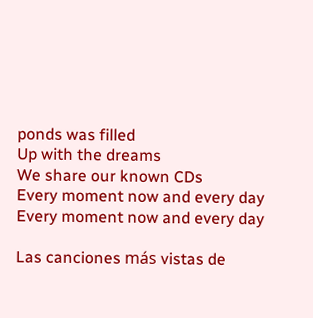ponds was filled
Up with the dreams
We share our known CDs
Every moment now and every day
Every moment now and every day

Las canciones más vistas de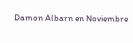Damon Albarn en Noviembre